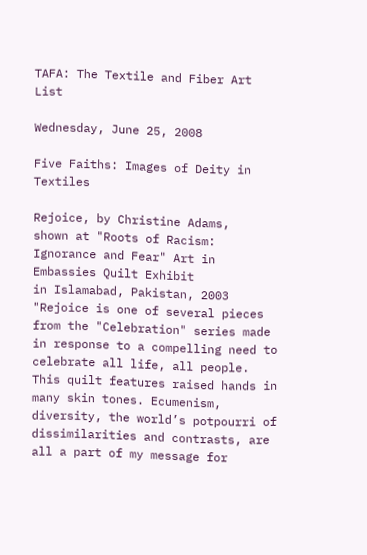TAFA: The Textile and Fiber Art List

Wednesday, June 25, 2008

Five Faiths: Images of Deity in Textiles

Rejoice, by Christine Adams,
shown at "Roots of Racism: Ignorance and Fear" Art in Embassies Quilt Exhibit
in Islamabad, Pakistan, 2003
"Rejoice is one of several pieces from the "Celebration" series made in response to a compelling need to celebrate all life, all people. This quilt features raised hands in many skin tones. Ecumenism, diversity, the world’s potpourri of dissimilarities and contrasts, are all a part of my message for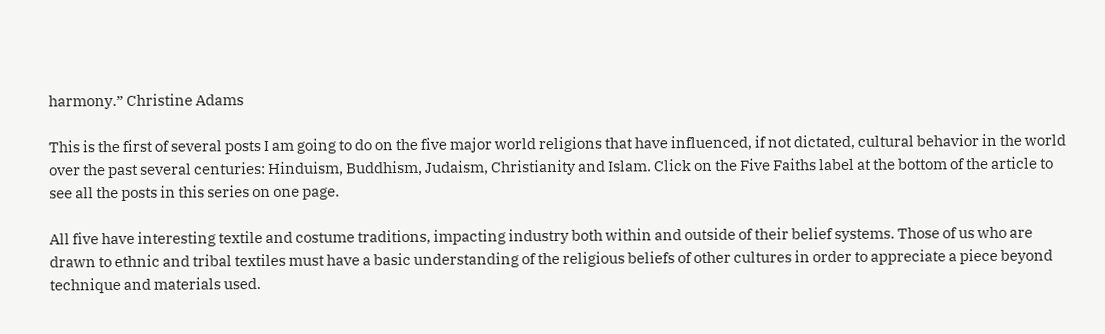harmony.” Christine Adams

This is the first of several posts I am going to do on the five major world religions that have influenced, if not dictated, cultural behavior in the world over the past several centuries: Hinduism, Buddhism, Judaism, Christianity and Islam. Click on the Five Faiths label at the bottom of the article to see all the posts in this series on one page.

All five have interesting textile and costume traditions, impacting industry both within and outside of their belief systems. Those of us who are drawn to ethnic and tribal textiles must have a basic understanding of the religious beliefs of other cultures in order to appreciate a piece beyond technique and materials used.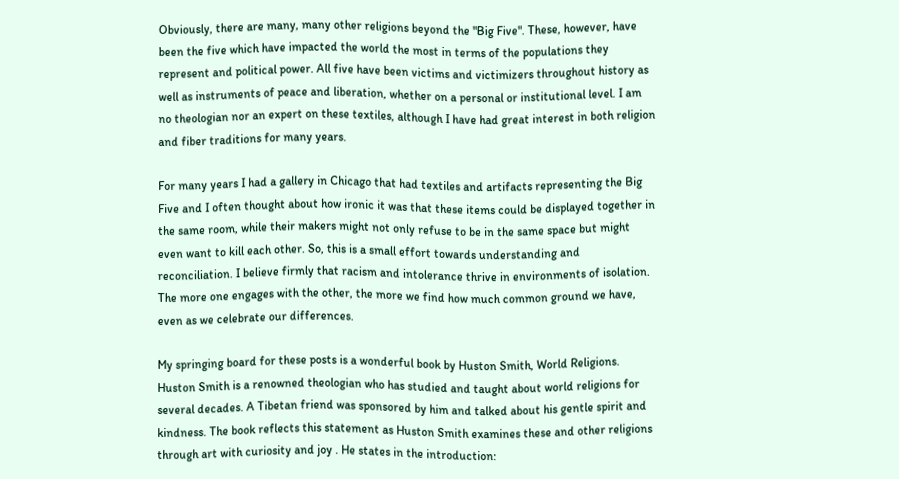Obviously, there are many, many other religions beyond the "Big Five". These, however, have been the five which have impacted the world the most in terms of the populations they represent and political power. All five have been victims and victimizers throughout history as well as instruments of peace and liberation, whether on a personal or institutional level. I am no theologian nor an expert on these textiles, although I have had great interest in both religion and fiber traditions for many years.

For many years I had a gallery in Chicago that had textiles and artifacts representing the Big Five and I often thought about how ironic it was that these items could be displayed together in the same room, while their makers might not only refuse to be in the same space but might even want to kill each other. So, this is a small effort towards understanding and reconciliation. I believe firmly that racism and intolerance thrive in environments of isolation. The more one engages with the other, the more we find how much common ground we have, even as we celebrate our differences.

My springing board for these posts is a wonderful book by Huston Smith, World Religions. Huston Smith is a renowned theologian who has studied and taught about world religions for several decades. A Tibetan friend was sponsored by him and talked about his gentle spirit and kindness. The book reflects this statement as Huston Smith examines these and other religions through art with curiosity and joy . He states in the introduction: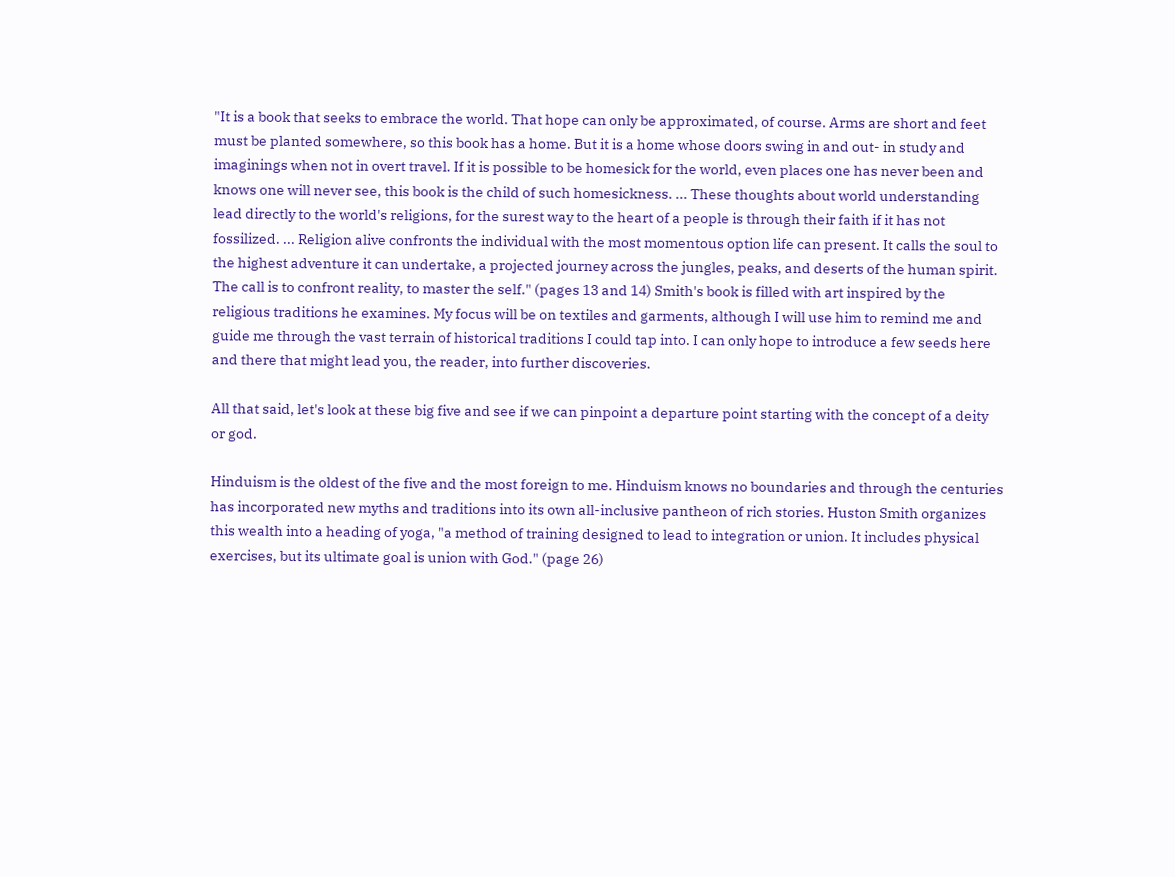"It is a book that seeks to embrace the world. That hope can only be approximated, of course. Arms are short and feet must be planted somewhere, so this book has a home. But it is a home whose doors swing in and out- in study and imaginings when not in overt travel. If it is possible to be homesick for the world, even places one has never been and knows one will never see, this book is the child of such homesickness. ... These thoughts about world understanding lead directly to the world's religions, for the surest way to the heart of a people is through their faith if it has not fossilized. ... Religion alive confronts the individual with the most momentous option life can present. It calls the soul to the highest adventure it can undertake, a projected journey across the jungles, peaks, and deserts of the human spirit. The call is to confront reality, to master the self." (pages 13 and 14) Smith's book is filled with art inspired by the religious traditions he examines. My focus will be on textiles and garments, although I will use him to remind me and guide me through the vast terrain of historical traditions I could tap into. I can only hope to introduce a few seeds here and there that might lead you, the reader, into further discoveries.

All that said, let's look at these big five and see if we can pinpoint a departure point starting with the concept of a deity or god.

Hinduism is the oldest of the five and the most foreign to me. Hinduism knows no boundaries and through the centuries has incorporated new myths and traditions into its own all-inclusive pantheon of rich stories. Huston Smith organizes this wealth into a heading of yoga, "a method of training designed to lead to integration or union. It includes physical exercises, but its ultimate goal is union with God." (page 26)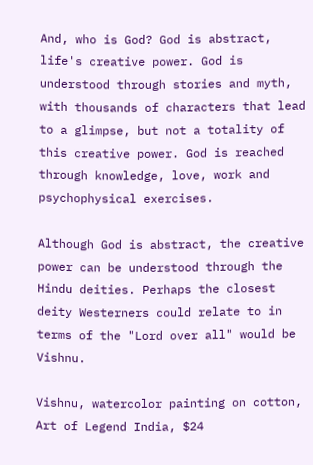And, who is God? God is abstract, life's creative power. God is understood through stories and myth, with thousands of characters that lead to a glimpse, but not a totality of this creative power. God is reached through knowledge, love, work and psychophysical exercises.

Although God is abstract, the creative power can be understood through the Hindu deities. Perhaps the closest deity Westerners could relate to in terms of the "Lord over all" would be Vishnu.

Vishnu, watercolor painting on cotton, Art of Legend India, $24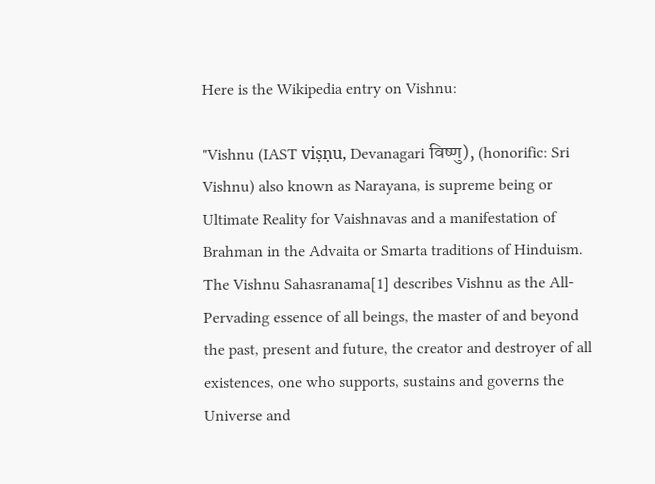Here is the Wikipedia entry on Vishnu:

"Vishnu (IAST viṣṇu, Devanagari विष्णु), (honorific: Sri Vishnu) also known as Narayana, is supreme being or Ultimate Reality for Vaishnavas and a manifestation of Brahman in the Advaita or Smarta traditions of Hinduism. The Vishnu Sahasranama[1] describes Vishnu as the All-Pervading essence of all beings, the master of and beyond the past, present and future, the creator and destroyer of all existences, one who supports, sustains and governs the Universe and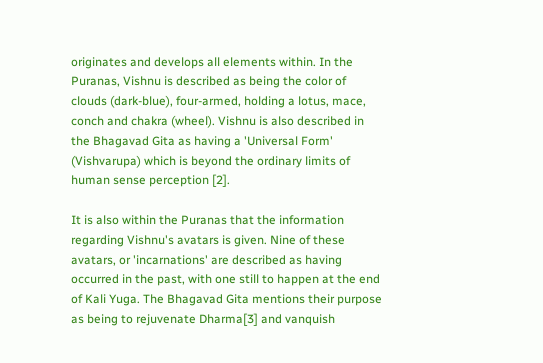originates and develops all elements within. In the Puranas, Vishnu is described as being the color of clouds (dark-blue), four-armed, holding a lotus, mace, conch and chakra (wheel). Vishnu is also described in the Bhagavad Gita as having a 'Universal Form' (Vishvarupa) which is beyond the ordinary limits of human sense perception [2].

It is also within the Puranas that the information regarding Vishnu's avatars is given. Nine of these avatars, or 'incarnations' are described as having occurred in the past, with one still to happen at the end of Kali Yuga. The Bhagavad Gita mentions their purpose as being to rejuvenate Dharma[3] and vanquish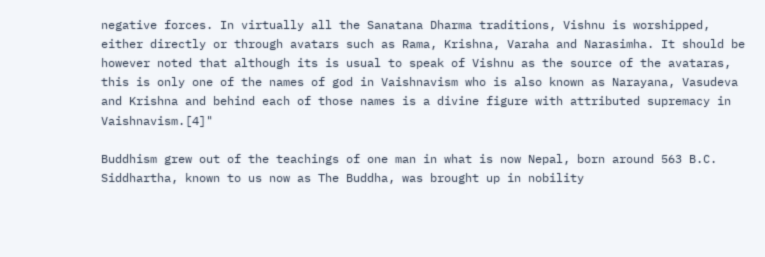negative forces. In virtually all the Sanatana Dharma traditions, Vishnu is worshipped, either directly or through avatars such as Rama, Krishna, Varaha and Narasimha. It should be however noted that although its is usual to speak of Vishnu as the source of the avataras, this is only one of the names of god in Vaishnavism who is also known as Narayana, Vasudeva and Krishna and behind each of those names is a divine figure with attributed supremacy in Vaishnavism.[4]"

Buddhism grew out of the teachings of one man in what is now Nepal, born around 563 B.C. Siddhartha, known to us now as The Buddha, was brought up in nobility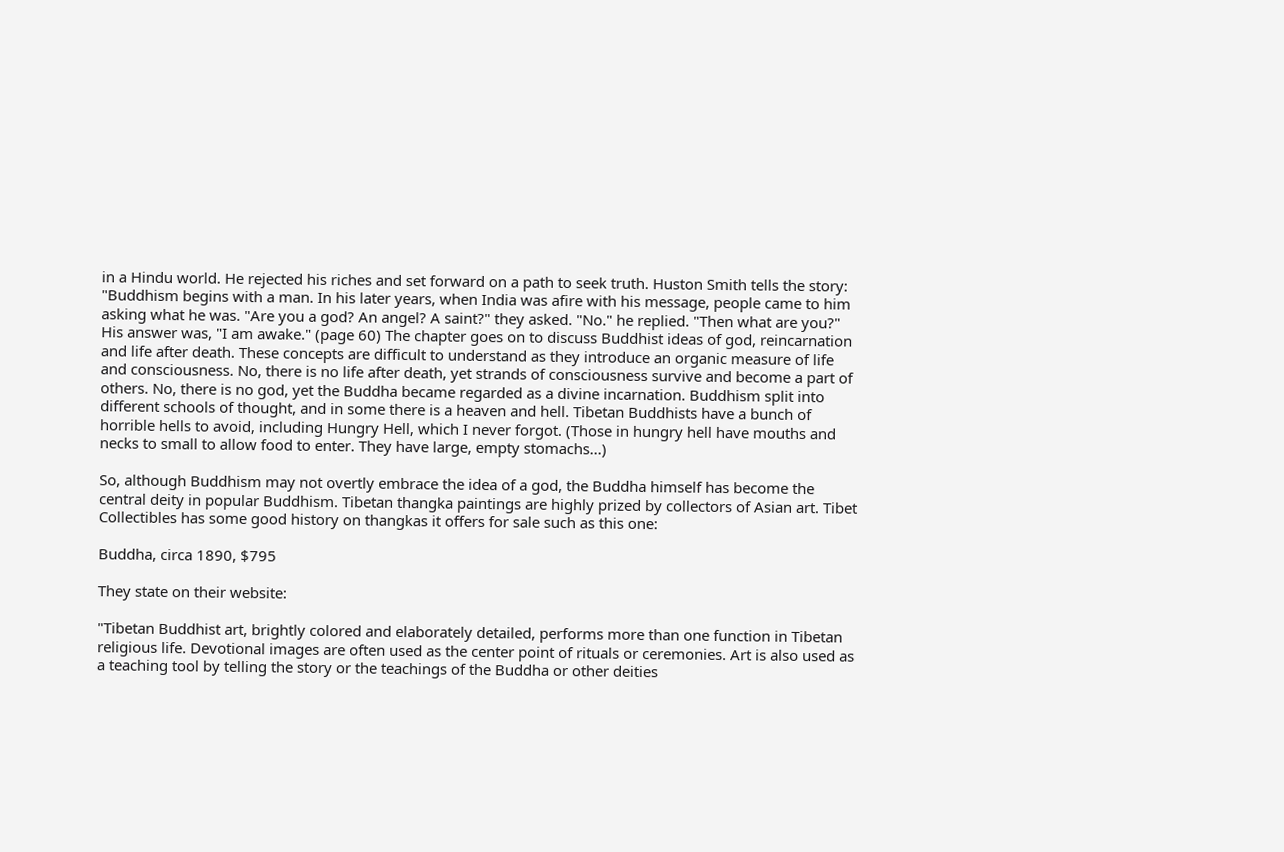in a Hindu world. He rejected his riches and set forward on a path to seek truth. Huston Smith tells the story:
"Buddhism begins with a man. In his later years, when India was afire with his message, people came to him asking what he was. "Are you a god? An angel? A saint?" they asked. "No." he replied. "Then what are you?" His answer was, "I am awake." (page 60) The chapter goes on to discuss Buddhist ideas of god, reincarnation and life after death. These concepts are difficult to understand as they introduce an organic measure of life and consciousness. No, there is no life after death, yet strands of consciousness survive and become a part of others. No, there is no god, yet the Buddha became regarded as a divine incarnation. Buddhism split into different schools of thought, and in some there is a heaven and hell. Tibetan Buddhists have a bunch of horrible hells to avoid, including Hungry Hell, which I never forgot. (Those in hungry hell have mouths and necks to small to allow food to enter. They have large, empty stomachs...)

So, although Buddhism may not overtly embrace the idea of a god, the Buddha himself has become the central deity in popular Buddhism. Tibetan thangka paintings are highly prized by collectors of Asian art. Tibet Collectibles has some good history on thangkas it offers for sale such as this one:

Buddha, circa 1890, $795

They state on their website:

"Tibetan Buddhist art, brightly colored and elaborately detailed, performs more than one function in Tibetan religious life. Devotional images are often used as the center point of rituals or ceremonies. Art is also used as a teaching tool by telling the story or the teachings of the Buddha or other deities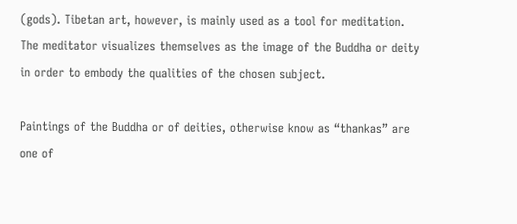(gods). Tibetan art, however, is mainly used as a tool for meditation. The meditator visualizes themselves as the image of the Buddha or deity in order to embody the qualities of the chosen subject.

Paintings of the Buddha or of deities, otherwise know as “thankas” are one of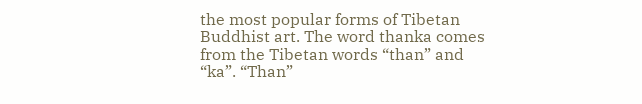the most popular forms of Tibetan Buddhist art. The word thanka comes from the Tibetan words “than” and “ka”. “Than”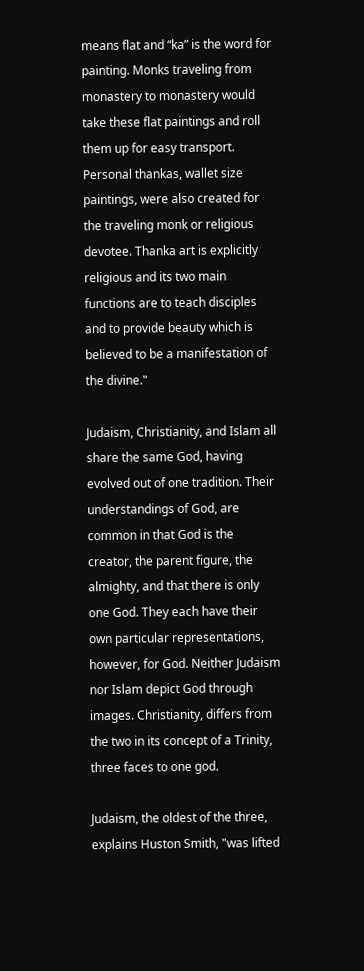means flat and “ka” is the word for painting. Monks traveling from monastery to monastery would take these flat paintings and roll them up for easy transport. Personal thankas, wallet size paintings, were also created for the traveling monk or religious devotee. Thanka art is explicitly religious and its two main functions are to teach disciples and to provide beauty which is believed to be a manifestation of the divine."

Judaism, Christianity, and Islam all share the same God, having evolved out of one tradition. Their understandings of God, are common in that God is the creator, the parent figure, the almighty, and that there is only one God. They each have their own particular representations, however, for God. Neither Judaism nor Islam depict God through images. Christianity, differs from the two in its concept of a Trinity, three faces to one god.

Judaism, the oldest of the three, explains Huston Smith, "was lifted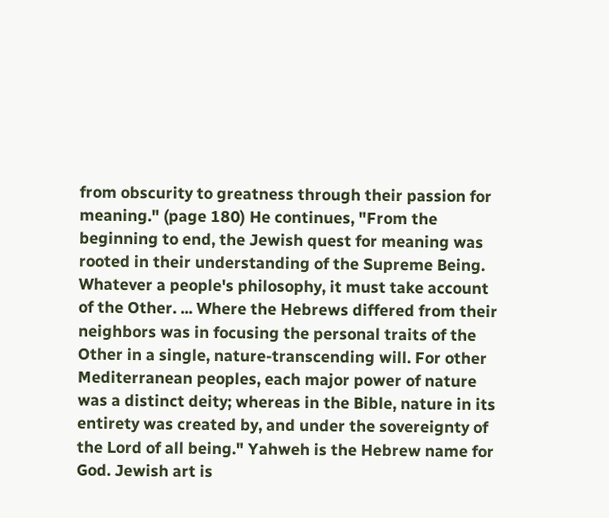from obscurity to greatness through their passion for meaning." (page 180) He continues, "From the beginning to end, the Jewish quest for meaning was rooted in their understanding of the Supreme Being. Whatever a people's philosophy, it must take account of the Other. ... Where the Hebrews differed from their neighbors was in focusing the personal traits of the Other in a single, nature-transcending will. For other Mediterranean peoples, each major power of nature was a distinct deity; whereas in the Bible, nature in its entirety was created by, and under the sovereignty of the Lord of all being." Yahweh is the Hebrew name for God. Jewish art is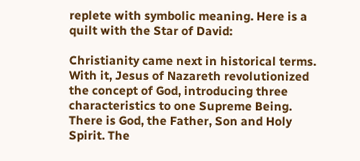replete with symbolic meaning. Here is a quilt with the Star of David:

Christianity came next in historical terms. With it, Jesus of Nazareth revolutionized the concept of God, introducing three characteristics to one Supreme Being. There is God, the Father, Son and Holy Spirit. The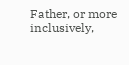Father, or more inclusively,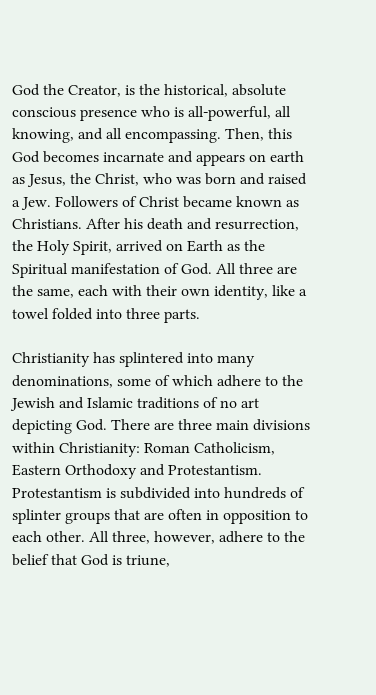God the Creator, is the historical, absolute conscious presence who is all-powerful, all knowing, and all encompassing. Then, this God becomes incarnate and appears on earth as Jesus, the Christ, who was born and raised a Jew. Followers of Christ became known as Christians. After his death and resurrection, the Holy Spirit, arrived on Earth as the Spiritual manifestation of God. All three are the same, each with their own identity, like a towel folded into three parts.

Christianity has splintered into many denominations, some of which adhere to the Jewish and Islamic traditions of no art depicting God. There are three main divisions within Christianity: Roman Catholicism, Eastern Orthodoxy and Protestantism. Protestantism is subdivided into hundreds of splinter groups that are often in opposition to each other. All three, however, adhere to the belief that God is triune,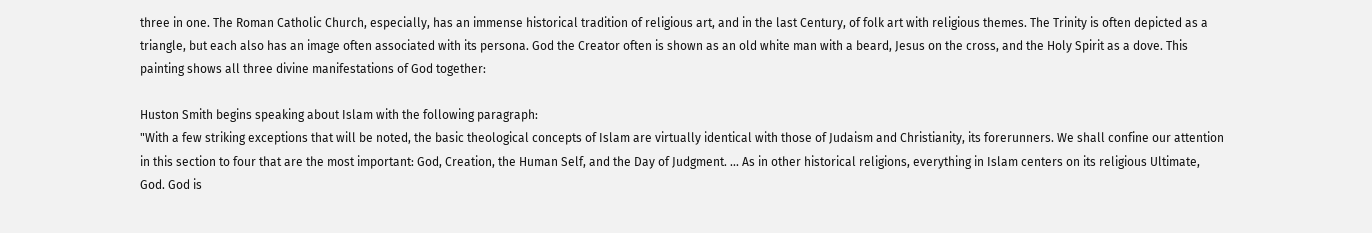three in one. The Roman Catholic Church, especially, has an immense historical tradition of religious art, and in the last Century, of folk art with religious themes. The Trinity is often depicted as a triangle, but each also has an image often associated with its persona. God the Creator often is shown as an old white man with a beard, Jesus on the cross, and the Holy Spirit as a dove. This painting shows all three divine manifestations of God together:

Huston Smith begins speaking about Islam with the following paragraph:
"With a few striking exceptions that will be noted, the basic theological concepts of Islam are virtually identical with those of Judaism and Christianity, its forerunners. We shall confine our attention in this section to four that are the most important: God, Creation, the Human Self, and the Day of Judgment. ... As in other historical religions, everything in Islam centers on its religious Ultimate, God. God is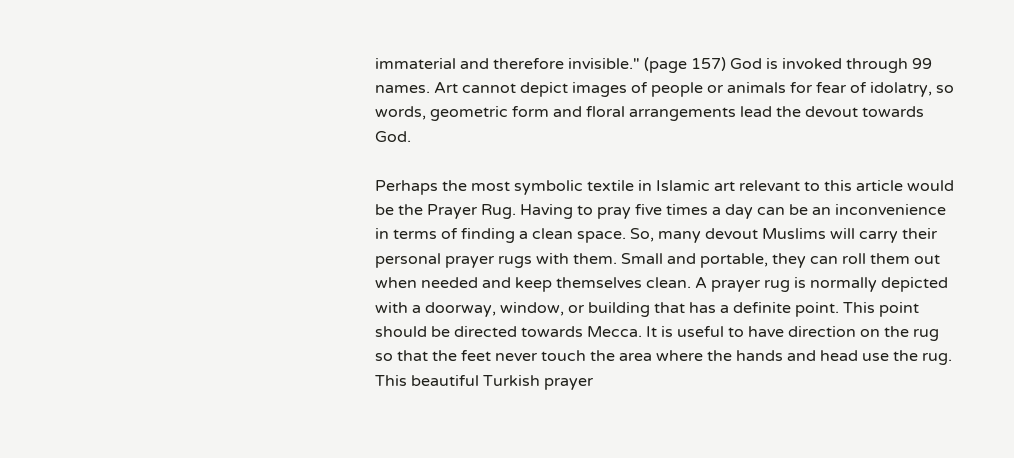immaterial and therefore invisible." (page 157) God is invoked through 99 names. Art cannot depict images of people or animals for fear of idolatry, so words, geometric form and floral arrangements lead the devout towards God.

Perhaps the most symbolic textile in Islamic art relevant to this article would be the Prayer Rug. Having to pray five times a day can be an inconvenience in terms of finding a clean space. So, many devout Muslims will carry their personal prayer rugs with them. Small and portable, they can roll them out when needed and keep themselves clean. A prayer rug is normally depicted with a doorway, window, or building that has a definite point. This point should be directed towards Mecca. It is useful to have direction on the rug so that the feet never touch the area where the hands and head use the rug. This beautiful Turkish prayer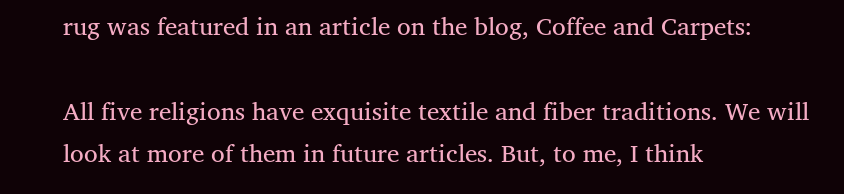rug was featured in an article on the blog, Coffee and Carpets:

All five religions have exquisite textile and fiber traditions. We will look at more of them in future articles. But, to me, I think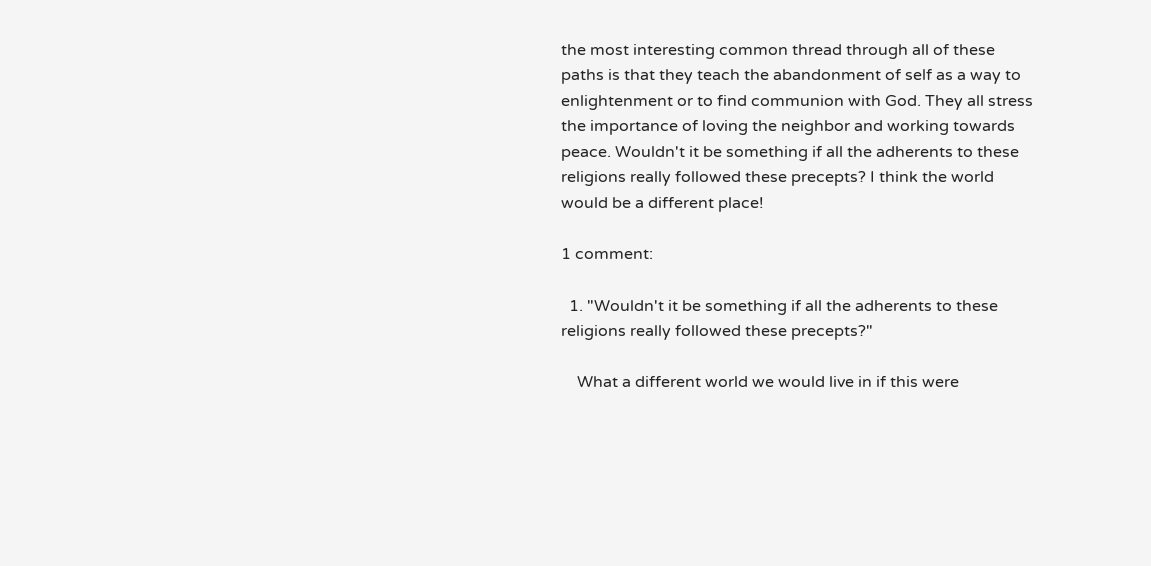the most interesting common thread through all of these paths is that they teach the abandonment of self as a way to enlightenment or to find communion with God. They all stress the importance of loving the neighbor and working towards peace. Wouldn't it be something if all the adherents to these religions really followed these precepts? I think the world would be a different place!

1 comment:

  1. "Wouldn't it be something if all the adherents to these religions really followed these precepts?"

    What a different world we would live in if this were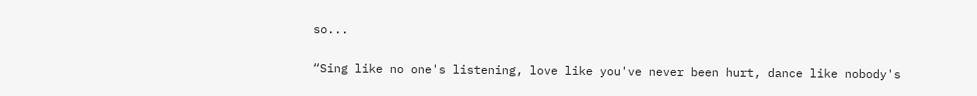so...


“Sing like no one's listening, love like you've never been hurt, dance like nobody's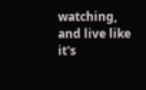watching, and live like it's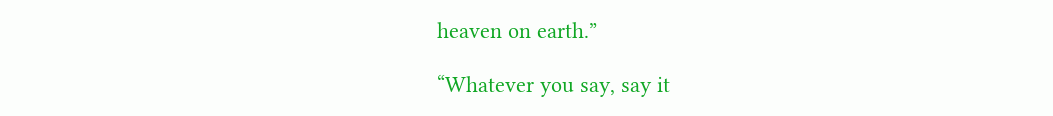heaven on earth.”

“Whatever you say, say it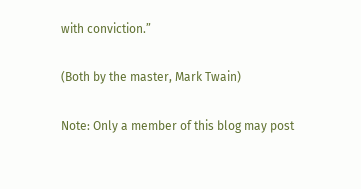with conviction.”

(Both by the master, Mark Twain)

Note: Only a member of this blog may post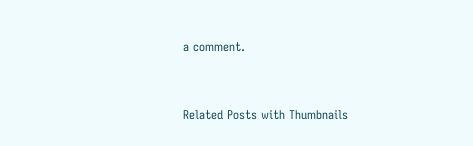a comment.


Related Posts with Thumbnails